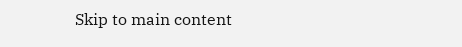Skip to main content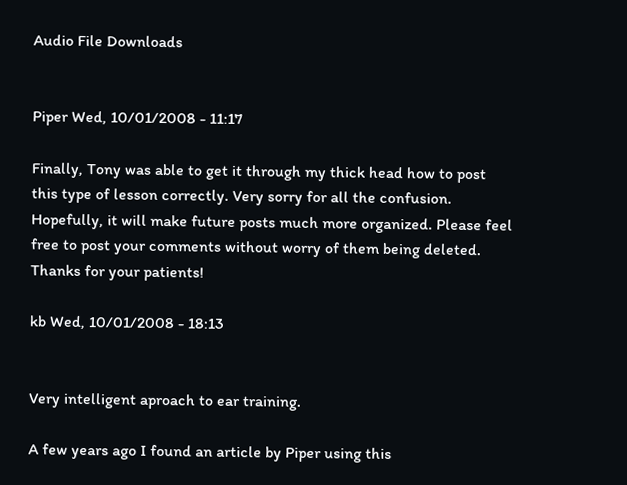Audio File Downloads


Piper Wed, 10/01/2008 - 11:17

Finally, Tony was able to get it through my thick head how to post this type of lesson correctly. Very sorry for all the confusion. Hopefully, it will make future posts much more organized. Please feel free to post your comments without worry of them being deleted. Thanks for your patients!

kb Wed, 10/01/2008 - 18:13


Very intelligent aproach to ear training.

A few years ago I found an article by Piper using this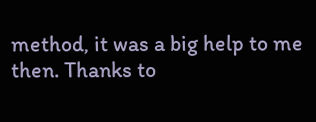method, it was a big help to me then. Thanks to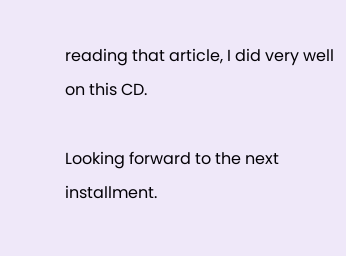reading that article, I did very well on this CD.

Looking forward to the next installment.